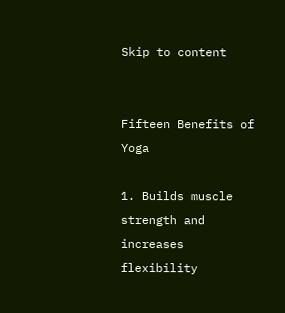Skip to content


Fifteen Benefits of Yoga

1. Builds muscle strength and increases flexibility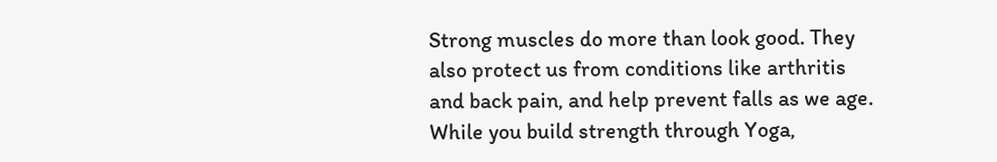Strong muscles do more than look good. They also protect us from conditions like arthritis and back pain, and help prevent falls as we age. While you build strength through Yoga,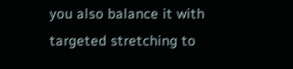you also balance it with targeted stretching to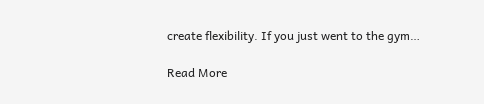create flexibility. If you just went to the gym…

Read More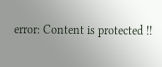error: Content is protected !!